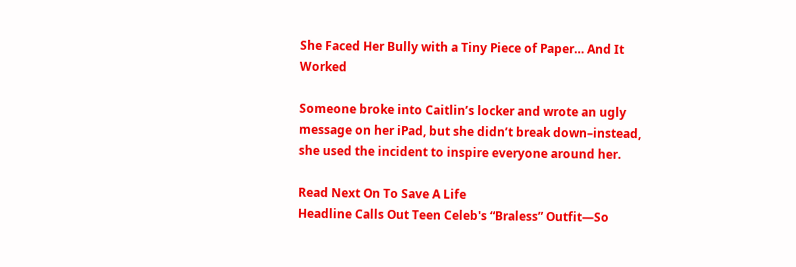She Faced Her Bully with a Tiny Piece of Paper… And It Worked

Someone broke into Caitlin’s locker and wrote an ugly message on her iPad, but she didn’t break down–instead, she used the incident to inspire everyone around her.

Read Next On To Save A Life
Headline Calls Out Teen Celeb's “Braless” Outfit—So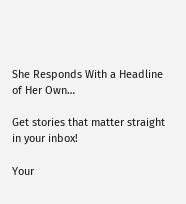She Responds With a Headline of Her Own…

Get stories that matter straight in your inbox!

Your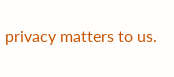privacy matters to us.